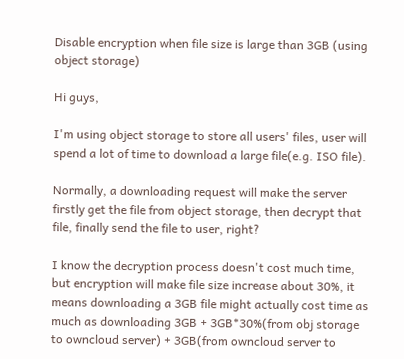Disable encryption when file size is large than 3GB (using object storage)

Hi guys,

I'm using object storage to store all users' files, user will spend a lot of time to download a large file(e.g. ISO file).

Normally, a downloading request will make the server firstly get the file from object storage, then decrypt that file, finally send the file to user, right?

I know the decryption process doesn't cost much time, but encryption will make file size increase about 30%, it means downloading a 3GB file might actually cost time as much as downloading 3GB + 3GB*30%(from obj storage to owncloud server) + 3GB(from owncloud server to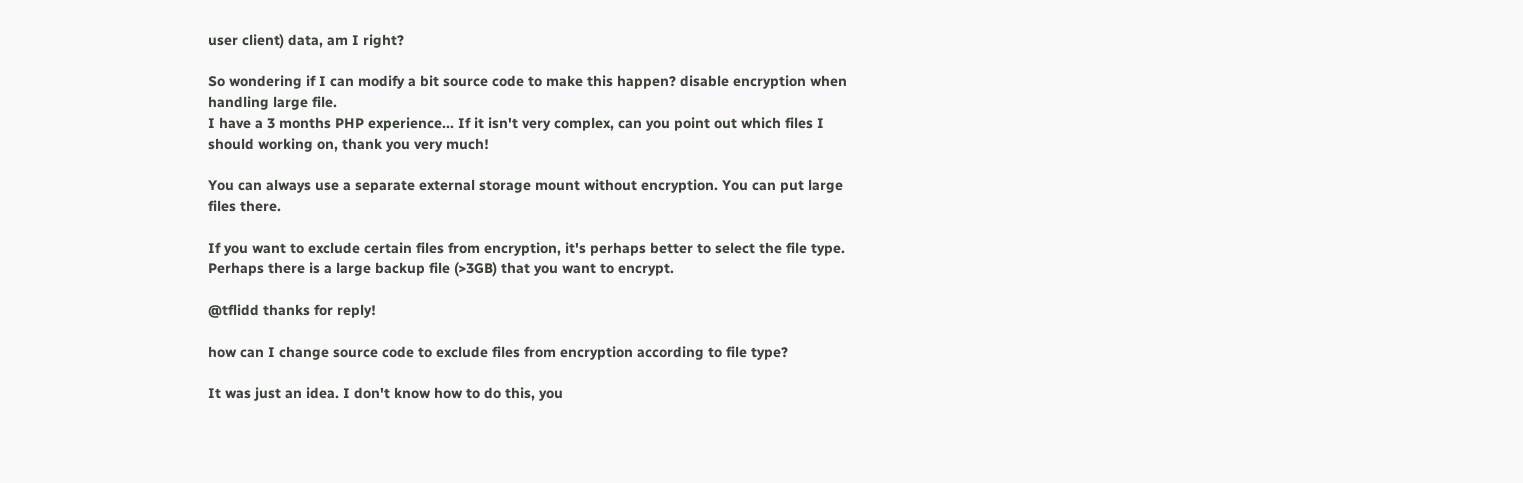user client) data, am I right?

So wondering if I can modify a bit source code to make this happen? disable encryption when handling large file.
I have a 3 months PHP experience... If it isn't very complex, can you point out which files I should working on, thank you very much!

You can always use a separate external storage mount without encryption. You can put large files there.

If you want to exclude certain files from encryption, it's perhaps better to select the file type. Perhaps there is a large backup file (>3GB) that you want to encrypt.

@tflidd thanks for reply!

how can I change source code to exclude files from encryption according to file type?

It was just an idea. I don't know how to do this, you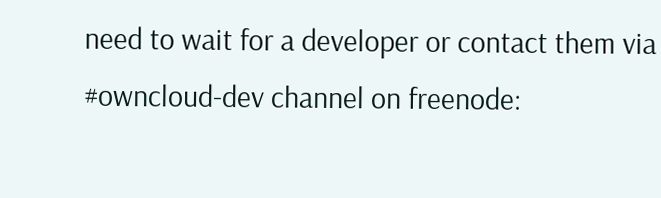need to wait for a developer or contact them via #owncloud-dev channel on freenode: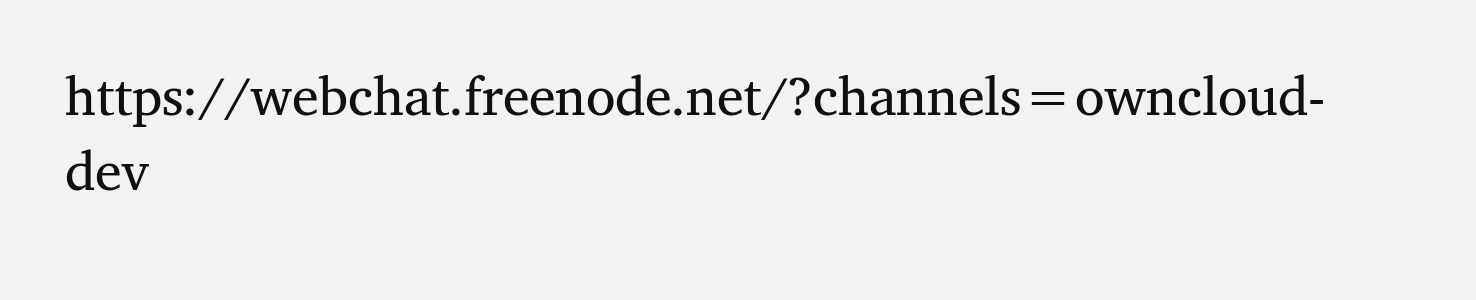https://webchat.freenode.net/?channels=owncloud-dev